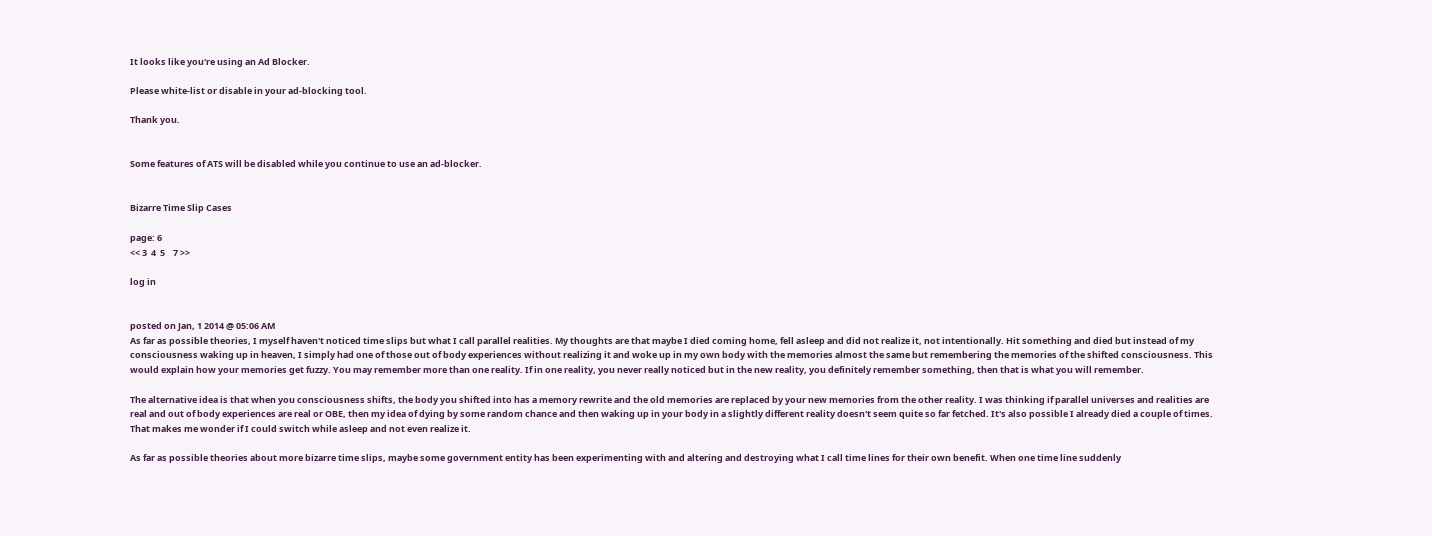It looks like you're using an Ad Blocker.

Please white-list or disable in your ad-blocking tool.

Thank you.


Some features of ATS will be disabled while you continue to use an ad-blocker.


Bizarre Time Slip Cases

page: 6
<< 3  4  5    7 >>

log in


posted on Jan, 1 2014 @ 05:06 AM
As far as possible theories, I myself haven't noticed time slips but what I call parallel realities. My thoughts are that maybe I died coming home, fell asleep and did not realize it, not intentionally. Hit something and died but instead of my consciousness waking up in heaven, I simply had one of those out of body experiences without realizing it and woke up in my own body with the memories almost the same but remembering the memories of the shifted consciousness. This would explain how your memories get fuzzy. You may remember more than one reality. If in one reality, you never really noticed but in the new reality, you definitely remember something, then that is what you will remember.

The alternative idea is that when you consciousness shifts, the body you shifted into has a memory rewrite and the old memories are replaced by your new memories from the other reality. I was thinking if parallel universes and realities are real and out of body experiences are real or OBE, then my idea of dying by some random chance and then waking up in your body in a slightly different reality doesn't seem quite so far fetched. It's also possible I already died a couple of times. That makes me wonder if I could switch while asleep and not even realize it.

As far as possible theories about more bizarre time slips, maybe some government entity has been experimenting with and altering and destroying what I call time lines for their own benefit. When one time line suddenly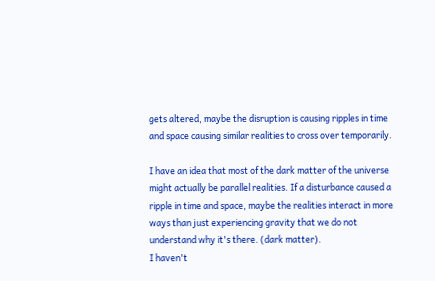gets altered, maybe the disruption is causing ripples in time and space causing similar realities to cross over temporarily.

I have an idea that most of the dark matter of the universe might actually be parallel realities. If a disturbance caused a ripple in time and space, maybe the realities interact in more ways than just experiencing gravity that we do not understand why it's there. (dark matter).
I haven't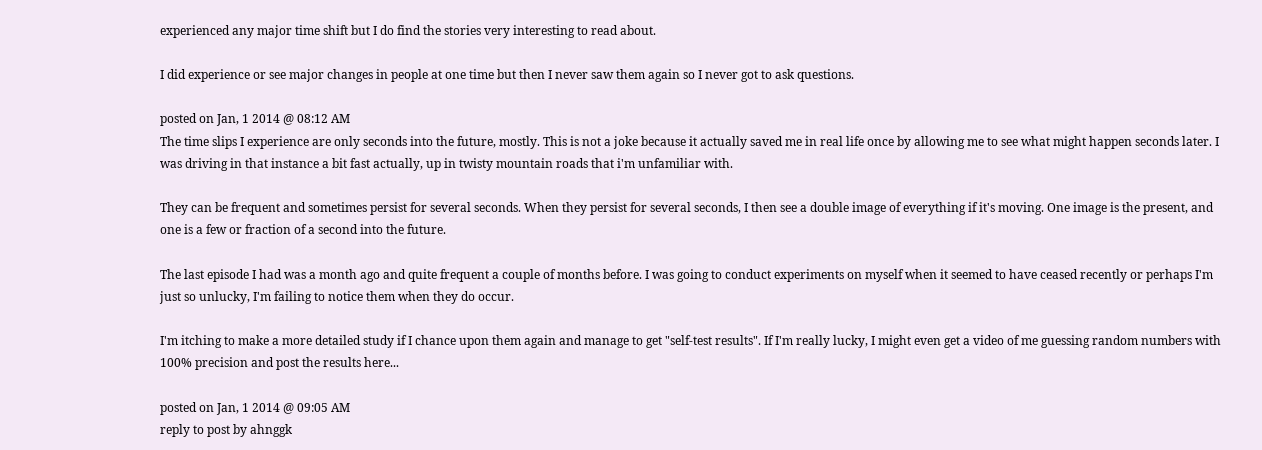experienced any major time shift but I do find the stories very interesting to read about.

I did experience or see major changes in people at one time but then I never saw them again so I never got to ask questions.

posted on Jan, 1 2014 @ 08:12 AM
The time slips I experience are only seconds into the future, mostly. This is not a joke because it actually saved me in real life once by allowing me to see what might happen seconds later. I was driving in that instance a bit fast actually, up in twisty mountain roads that i'm unfamiliar with.

They can be frequent and sometimes persist for several seconds. When they persist for several seconds, I then see a double image of everything if it's moving. One image is the present, and one is a few or fraction of a second into the future.

The last episode I had was a month ago and quite frequent a couple of months before. I was going to conduct experiments on myself when it seemed to have ceased recently or perhaps I'm just so unlucky, I'm failing to notice them when they do occur.

I'm itching to make a more detailed study if I chance upon them again and manage to get "self-test results". If I'm really lucky, I might even get a video of me guessing random numbers with 100% precision and post the results here...

posted on Jan, 1 2014 @ 09:05 AM
reply to post by ahnggk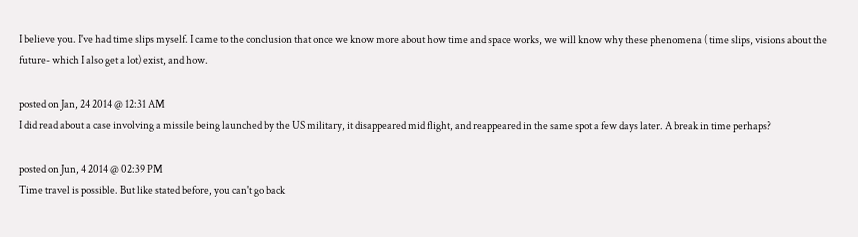I believe you. I've had time slips myself. I came to the conclusion that once we know more about how time and space works, we will know why these phenomena ( time slips, visions about the future- which I also get a lot) exist, and how.

posted on Jan, 24 2014 @ 12:31 AM
I did read about a case involving a missile being launched by the US military, it disappeared mid flight, and reappeared in the same spot a few days later. A break in time perhaps?

posted on Jun, 4 2014 @ 02:39 PM
Time travel is possible. But like stated before, you can't go back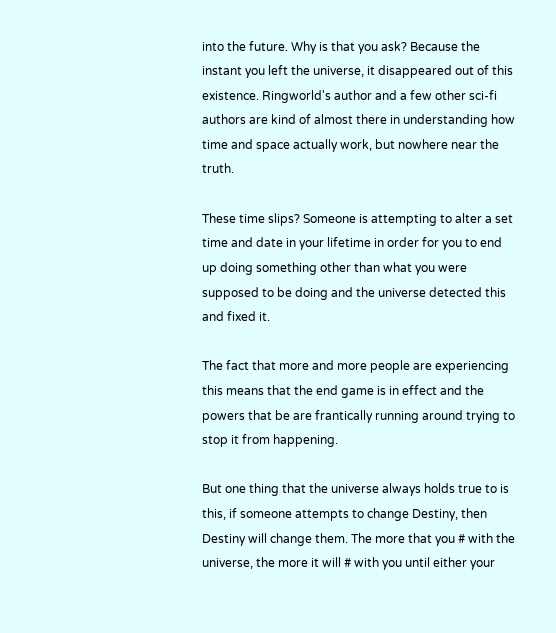into the future. Why is that you ask? Because the instant you left the universe, it disappeared out of this existence. Ringworld's author and a few other sci-fi authors are kind of almost there in understanding how time and space actually work, but nowhere near the truth.

These time slips? Someone is attempting to alter a set time and date in your lifetime in order for you to end up doing something other than what you were supposed to be doing and the universe detected this and fixed it.

The fact that more and more people are experiencing this means that the end game is in effect and the powers that be are frantically running around trying to stop it from happening.

But one thing that the universe always holds true to is this, if someone attempts to change Destiny, then Destiny will change them. The more that you # with the universe, the more it will # with you until either your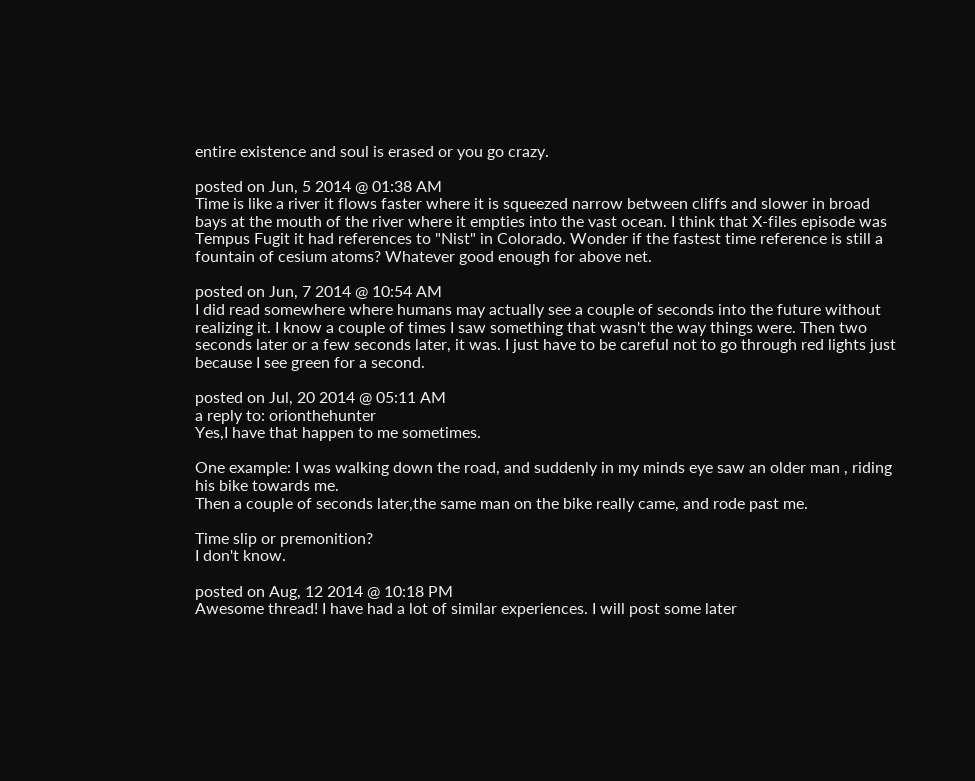entire existence and soul is erased or you go crazy.

posted on Jun, 5 2014 @ 01:38 AM
Time is like a river it flows faster where it is squeezed narrow between cliffs and slower in broad bays at the mouth of the river where it empties into the vast ocean. I think that X-files episode was Tempus Fugit it had references to "Nist" in Colorado. Wonder if the fastest time reference is still a fountain of cesium atoms? Whatever good enough for above net.

posted on Jun, 7 2014 @ 10:54 AM
I did read somewhere where humans may actually see a couple of seconds into the future without realizing it. I know a couple of times I saw something that wasn't the way things were. Then two seconds later or a few seconds later, it was. I just have to be careful not to go through red lights just because I see green for a second.

posted on Jul, 20 2014 @ 05:11 AM
a reply to: orionthehunter
Yes,I have that happen to me sometimes.

One example: I was walking down the road, and suddenly in my minds eye saw an older man , riding his bike towards me.
Then a couple of seconds later,the same man on the bike really came, and rode past me.

Time slip or premonition?
I don't know.

posted on Aug, 12 2014 @ 10:18 PM
Awesome thread! I have had a lot of similar experiences. I will post some later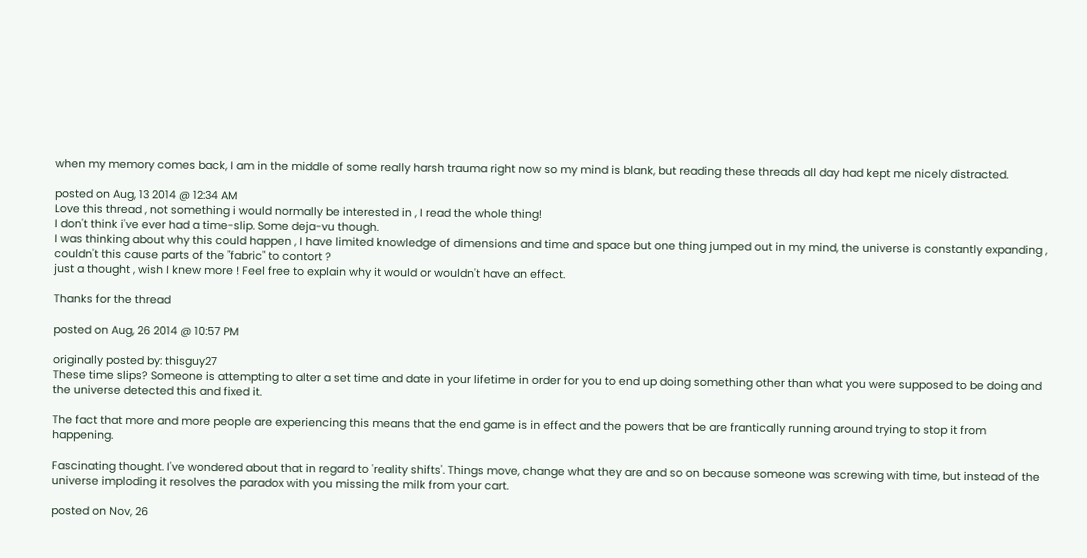when my memory comes back, I am in the middle of some really harsh trauma right now so my mind is blank, but reading these threads all day had kept me nicely distracted.

posted on Aug, 13 2014 @ 12:34 AM
Love this thread , not something i would normally be interested in , I read the whole thing!
I don't think i've ever had a time-slip. Some deja-vu though.
I was thinking about why this could happen , I have limited knowledge of dimensions and time and space but one thing jumped out in my mind, the universe is constantly expanding , couldn't this cause parts of the "fabric" to contort ?
just a thought , wish I knew more ! Feel free to explain why it would or wouldn't have an effect.

Thanks for the thread

posted on Aug, 26 2014 @ 10:57 PM

originally posted by: thisguy27
These time slips? Someone is attempting to alter a set time and date in your lifetime in order for you to end up doing something other than what you were supposed to be doing and the universe detected this and fixed it.

The fact that more and more people are experiencing this means that the end game is in effect and the powers that be are frantically running around trying to stop it from happening.

Fascinating thought. I've wondered about that in regard to 'reality shifts'. Things move, change what they are and so on because someone was screwing with time, but instead of the universe imploding it resolves the paradox with you missing the milk from your cart.

posted on Nov, 26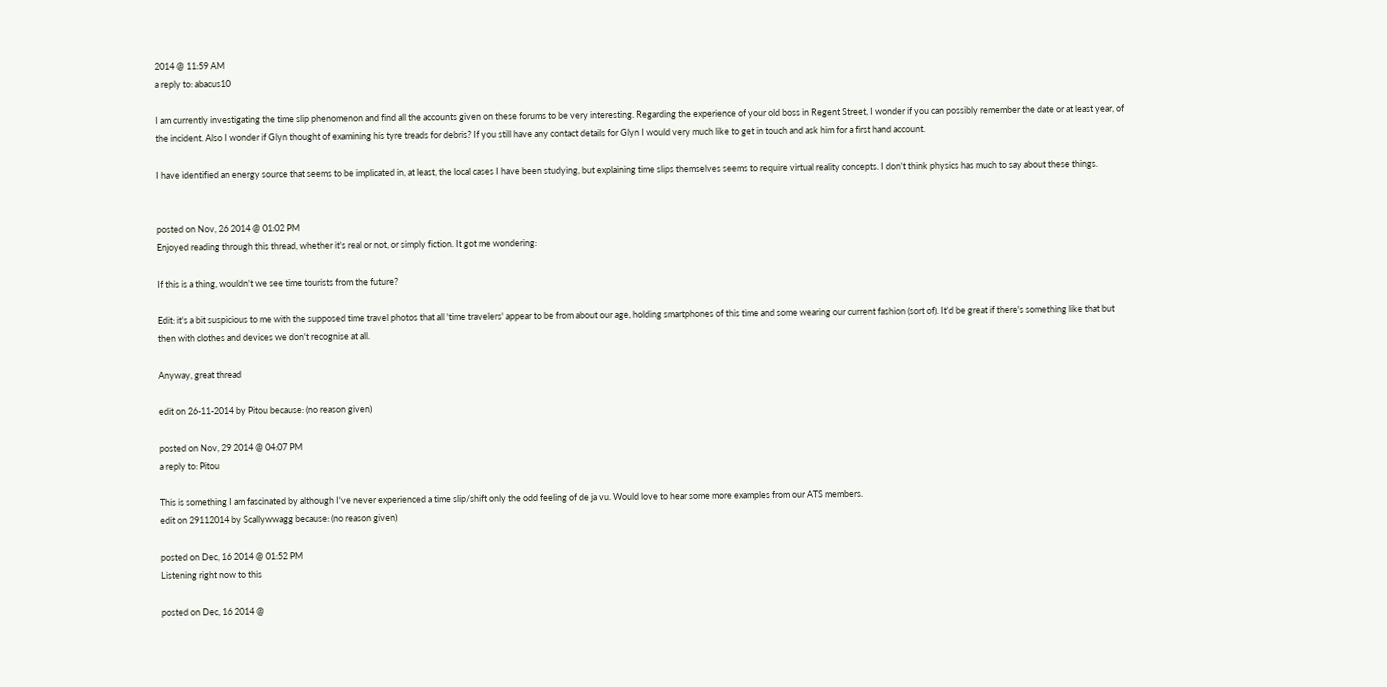2014 @ 11:59 AM
a reply to: abacus10

I am currently investigating the time slip phenomenon and find all the accounts given on these forums to be very interesting. Regarding the experience of your old boss in Regent Street, I wonder if you can possibly remember the date or at least year, of the incident. Also I wonder if Glyn thought of examining his tyre treads for debris? If you still have any contact details for Glyn I would very much like to get in touch and ask him for a first hand account.

I have identified an energy source that seems to be implicated in, at least, the local cases I have been studying, but explaining time slips themselves seems to require virtual reality concepts. I don't think physics has much to say about these things.


posted on Nov, 26 2014 @ 01:02 PM
Enjoyed reading through this thread, whether it's real or not, or simply fiction. It got me wondering:

If this is a thing, wouldn't we see time tourists from the future?

Edit: it's a bit suspicious to me with the supposed time travel photos that all 'time travelers' appear to be from about our age, holding smartphones of this time and some wearing our current fashion (sort of). It'd be great if there's something like that but then with clothes and devices we don't recognise at all.

Anyway, great thread

edit on 26-11-2014 by Pitou because: (no reason given)

posted on Nov, 29 2014 @ 04:07 PM
a reply to: Pitou

This is something I am fascinated by although I've never experienced a time slip/shift only the odd feeling of de ja vu. Would love to hear some more examples from our ATS members.
edit on 29112014 by Scallywwagg because: (no reason given)

posted on Dec, 16 2014 @ 01:52 PM
Listening right now to this

posted on Dec, 16 2014 @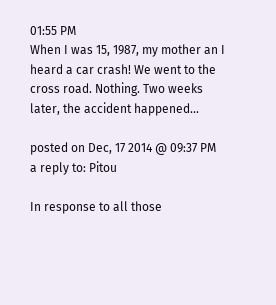01:55 PM
When I was 15, 1987, my mother an I heard a car crash! We went to the cross road. Nothing. Two weeks later, the accident happened...

posted on Dec, 17 2014 @ 09:37 PM
a reply to: Pitou

In response to all those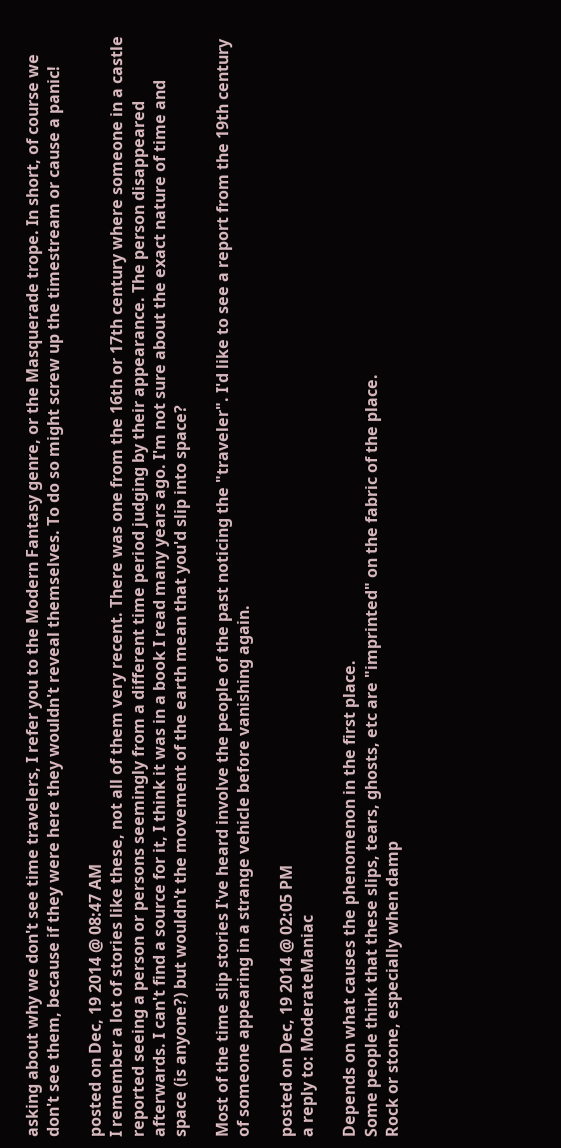asking about why we don't see time travelers, I refer you to the Modern Fantasy genre, or the Masquerade trope. In short, of course we don't see them, because if they were here they wouldn't reveal themselves. To do so might screw up the timestream or cause a panic!

posted on Dec, 19 2014 @ 08:47 AM
I remember a lot of stories like these, not all of them very recent. There was one from the 16th or 17th century where someone in a castle reported seeing a person or persons seemingly from a different time period judging by their appearance. The person disappeared afterwards. I can't find a source for it, I think it was in a book I read many years ago. I'm not sure about the exact nature of time and space (is anyone?) but wouldn't the movement of the earth mean that you'd slip into space?

Most of the time slip stories I've heard involve the people of the past noticing the "traveler". I'd like to see a report from the 19th century of someone appearing in a strange vehicle before vanishing again.

posted on Dec, 19 2014 @ 02:05 PM
a reply to: ModerateManiac

Depends on what causes the phenomenon in the first place.
Some people think that these slips, tears, ghosts, etc are "imprinted" on the fabric of the place.
Rock or stone, especially when damp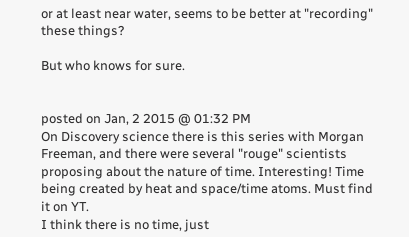or at least near water, seems to be better at "recording" these things?

But who knows for sure.


posted on Jan, 2 2015 @ 01:32 PM
On Discovery science there is this series with Morgan Freeman, and there were several "rouge" scientists proposing about the nature of time. Interesting! Time being created by heat and space/time atoms. Must find it on YT.
I think there is no time, just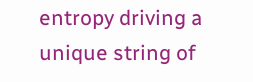entropy driving a unique string of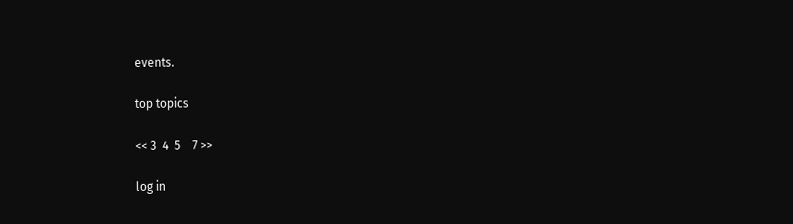events.

top topics

<< 3  4  5    7 >>

log in